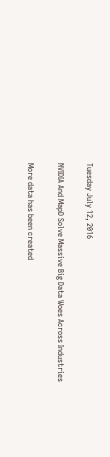Tuesday July 12, 2016

NVIDIA And MapD Solve Massive Big Data Woes Across Industries

More data has been created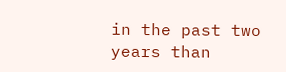in the past two years than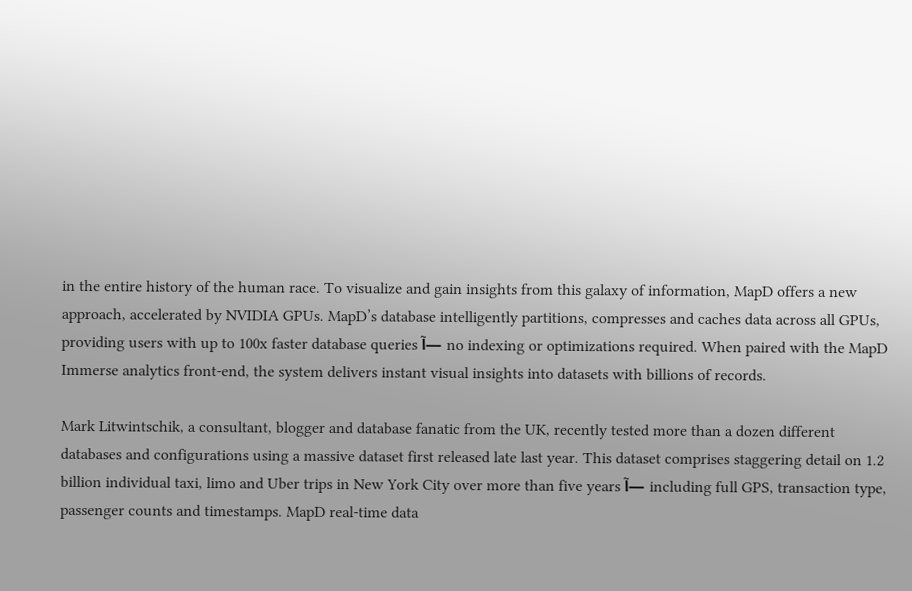in the entire history of the human race. To visualize and gain insights from this galaxy of information, MapD offers a new approach, accelerated by NVIDIA GPUs. MapD’s database intelligently partitions, compresses and caches data across all GPUs, providing users with up to 100x faster database queries آ— no indexing or optimizations required. When paired with the MapD Immerse analytics front-end, the system delivers instant visual insights into datasets with billions of records.

Mark Litwintschik, a consultant, blogger and database fanatic from the UK, recently tested more than a dozen different databases and configurations using a massive dataset first released late last year. This dataset comprises staggering detail on 1.2 billion individual taxi, limo and Uber trips in New York City over more than five years آ— including full GPS, transaction type, passenger counts and timestamps. MapD real-time data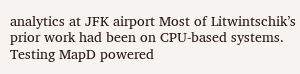analytics at JFK airport Most of Litwintschik’s prior work had been on CPU-based systems. Testing MapD powered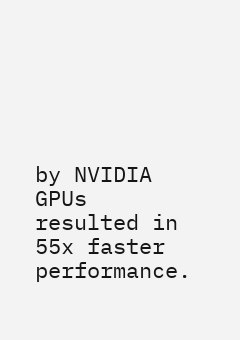by NVIDIA GPUs resulted in 55x faster performance.